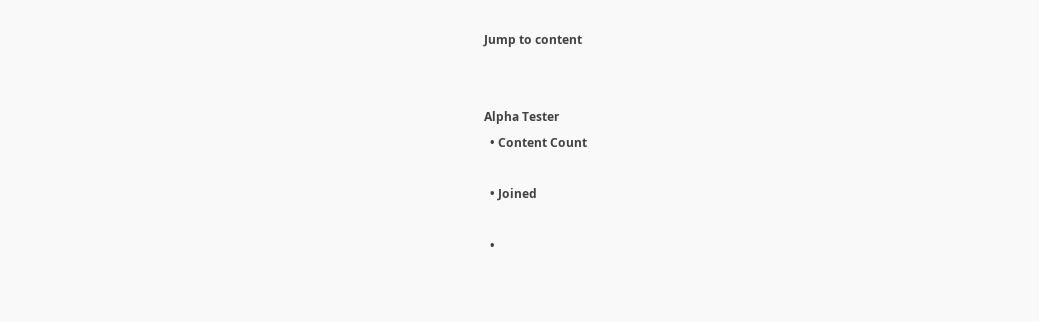Jump to content


Alpha Tester
  • Content Count

  • Joined

  •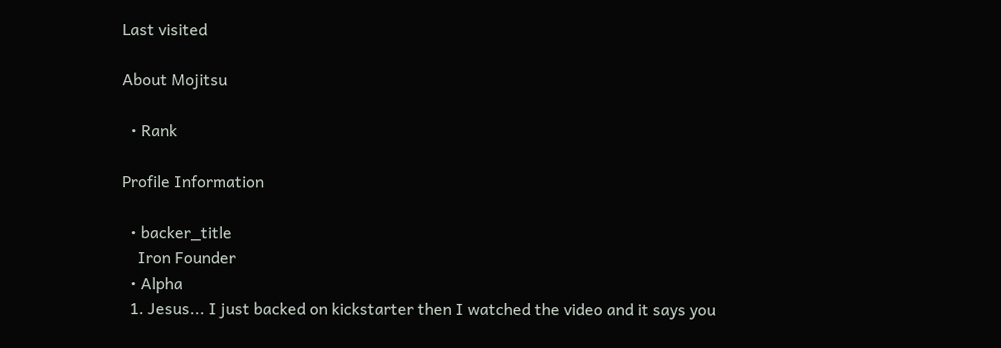Last visited

About Mojitsu

  • Rank

Profile Information

  • backer_title
    Iron Founder
  • Alpha
  1. Jesus... I just backed on kickstarter then I watched the video and it says you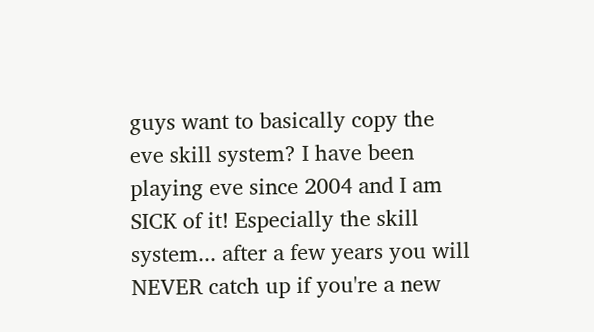guys want to basically copy the eve skill system? I have been playing eve since 2004 and I am SICK of it! Especially the skill system... after a few years you will NEVER catch up if you're a new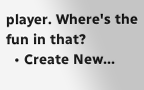player. Where's the fun in that?
  • Create New...